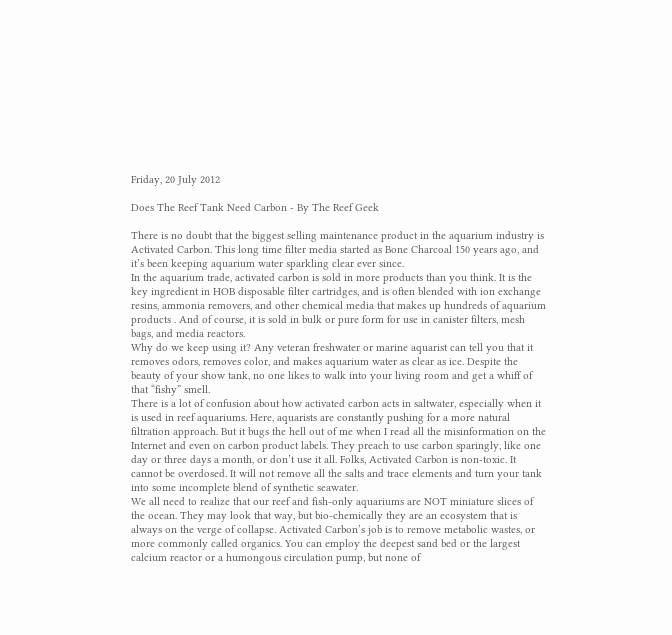Friday, 20 July 2012

Does The Reef Tank Need Carbon - By The Reef Geek

There is no doubt that the biggest selling maintenance product in the aquarium industry is Activated Carbon. This long time filter media started as Bone Charcoal 150 years ago, and it’s been keeping aquarium water sparkling clear ever since.
In the aquarium trade, activated carbon is sold in more products than you think. It is the key ingredient in HOB disposable filter cartridges, and is often blended with ion exchange resins, ammonia removers, and other chemical media that makes up hundreds of aquarium products . And of course, it is sold in bulk or pure form for use in canister filters, mesh bags, and media reactors.
Why do we keep using it? Any veteran freshwater or marine aquarist can tell you that it removes odors, removes color, and makes aquarium water as clear as ice. Despite the beauty of your show tank, no one likes to walk into your living room and get a whiff of that “fishy” smell.
There is a lot of confusion about how activated carbon acts in saltwater, especially when it is used in reef aquariums. Here, aquarists are constantly pushing for a more natural filtration approach. But it bugs the hell out of me when I read all the misinformation on the Internet and even on carbon product labels. They preach to use carbon sparingly, like one day or three days a month, or don’t use it all. Folks, Activated Carbon is non-toxic. It cannot be overdosed. It will not remove all the salts and trace elements and turn your tank into some incomplete blend of synthetic seawater.
We all need to realize that our reef and fish-only aquariums are NOT miniature slices of the ocean. They may look that way, but bio-chemically they are an ecosystem that is always on the verge of collapse. Activated Carbon’s job is to remove metabolic wastes, or more commonly called organics. You can employ the deepest sand bed or the largest calcium reactor or a humongous circulation pump, but none of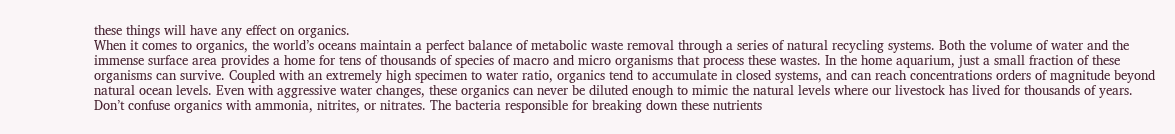these things will have any effect on organics.
When it comes to organics, the world’s oceans maintain a perfect balance of metabolic waste removal through a series of natural recycling systems. Both the volume of water and the immense surface area provides a home for tens of thousands of species of macro and micro organisms that process these wastes. In the home aquarium, just a small fraction of these organisms can survive. Coupled with an extremely high specimen to water ratio, organics tend to accumulate in closed systems, and can reach concentrations orders of magnitude beyond natural ocean levels. Even with aggressive water changes, these organics can never be diluted enough to mimic the natural levels where our livestock has lived for thousands of years.
Don’t confuse organics with ammonia, nitrites, or nitrates. The bacteria responsible for breaking down these nutrients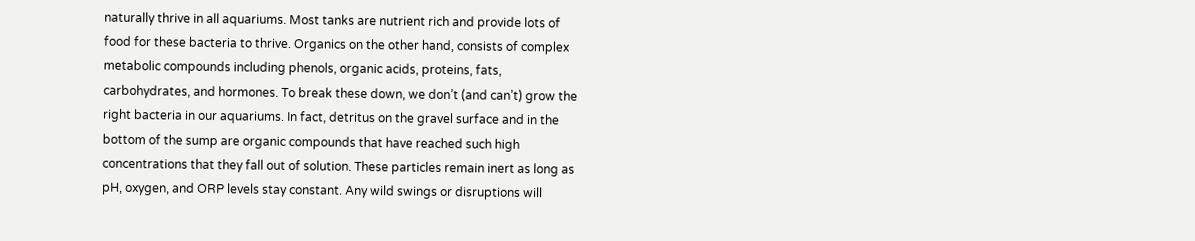naturally thrive in all aquariums. Most tanks are nutrient rich and provide lots of food for these bacteria to thrive. Organics on the other hand, consists of complex metabolic compounds including phenols, organic acids, proteins, fats, carbohydrates, and hormones. To break these down, we don’t (and can’t) grow the right bacteria in our aquariums. In fact, detritus on the gravel surface and in the bottom of the sump are organic compounds that have reached such high concentrations that they fall out of solution. These particles remain inert as long as pH, oxygen, and ORP levels stay constant. Any wild swings or disruptions will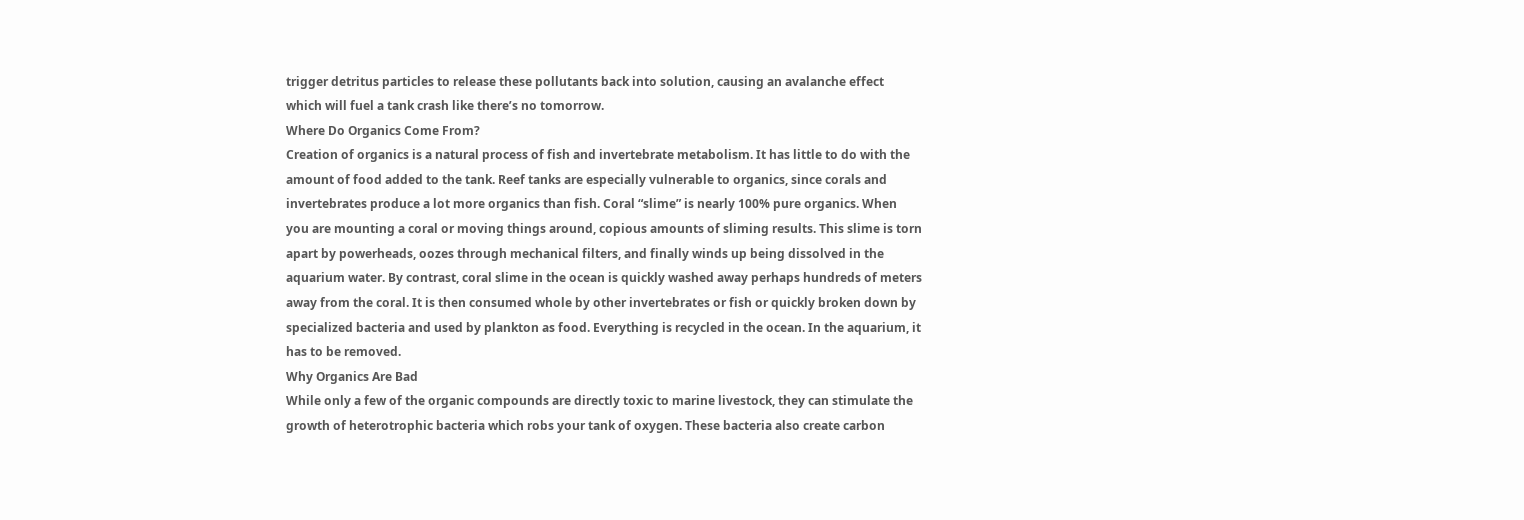trigger detritus particles to release these pollutants back into solution, causing an avalanche effect which will fuel a tank crash like there’s no tomorrow.
Where Do Organics Come From?
Creation of organics is a natural process of fish and invertebrate metabolism. It has little to do with the amount of food added to the tank. Reef tanks are especially vulnerable to organics, since corals and invertebrates produce a lot more organics than fish. Coral “slime” is nearly 100% pure organics. When you are mounting a coral or moving things around, copious amounts of sliming results. This slime is torn apart by powerheads, oozes through mechanical filters, and finally winds up being dissolved in the aquarium water. By contrast, coral slime in the ocean is quickly washed away perhaps hundreds of meters away from the coral. It is then consumed whole by other invertebrates or fish or quickly broken down by specialized bacteria and used by plankton as food. Everything is recycled in the ocean. In the aquarium, it has to be removed.
Why Organics Are Bad
While only a few of the organic compounds are directly toxic to marine livestock, they can stimulate the growth of heterotrophic bacteria which robs your tank of oxygen. These bacteria also create carbon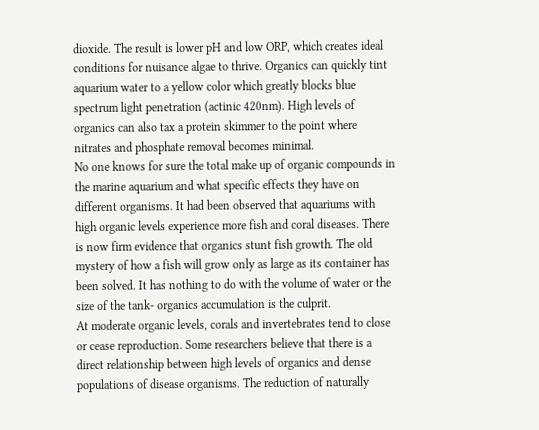dioxide. The result is lower pH and low ORP, which creates ideal conditions for nuisance algae to thrive. Organics can quickly tint aquarium water to a yellow color which greatly blocks blue spectrum light penetration (actinic 420nm). High levels of organics can also tax a protein skimmer to the point where nitrates and phosphate removal becomes minimal.
No one knows for sure the total make up of organic compounds in the marine aquarium and what specific effects they have on different organisms. It had been observed that aquariums with high organic levels experience more fish and coral diseases. There is now firm evidence that organics stunt fish growth. The old mystery of how a fish will grow only as large as its container has been solved. It has nothing to do with the volume of water or the size of the tank- organics accumulation is the culprit.
At moderate organic levels, corals and invertebrates tend to close or cease reproduction. Some researchers believe that there is a direct relationship between high levels of organics and dense populations of disease organisms. The reduction of naturally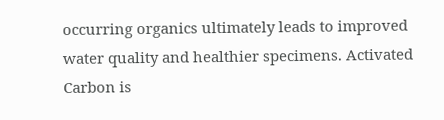occurring organics ultimately leads to improved water quality and healthier specimens. Activated Carbon is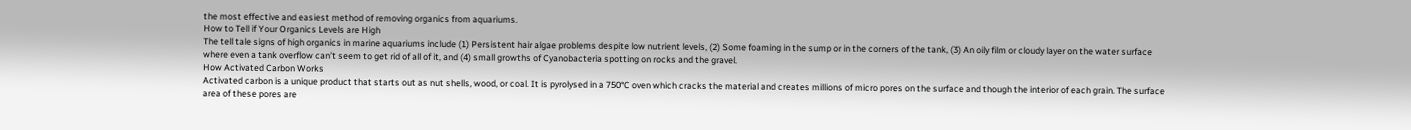the most effective and easiest method of removing organics from aquariums.
How to Tell if Your Organics Levels are High
The tell tale signs of high organics in marine aquariums include (1) Persistent hair algae problems despite low nutrient levels, (2) Some foaming in the sump or in the corners of the tank, (3) An oily film or cloudy layer on the water surface where even a tank overflow can’t seem to get rid of all of it, and (4) small growths of Cyanobacteria spotting on rocks and the gravel.
How Activated Carbon Works
Activated carbon is a unique product that starts out as nut shells, wood, or coal. It is pyrolysed in a 750°C oven which cracks the material and creates millions of micro pores on the surface and though the interior of each grain. The surface area of these pores are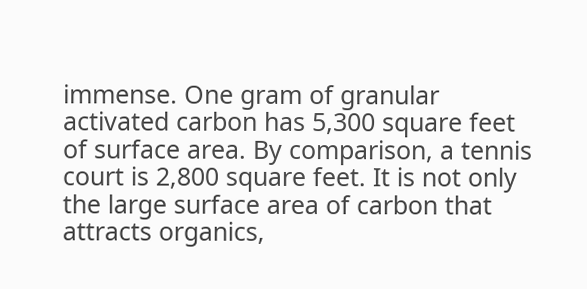immense. One gram of granular activated carbon has 5,300 square feet of surface area. By comparison, a tennis court is 2,800 square feet. It is not only the large surface area of carbon that attracts organics,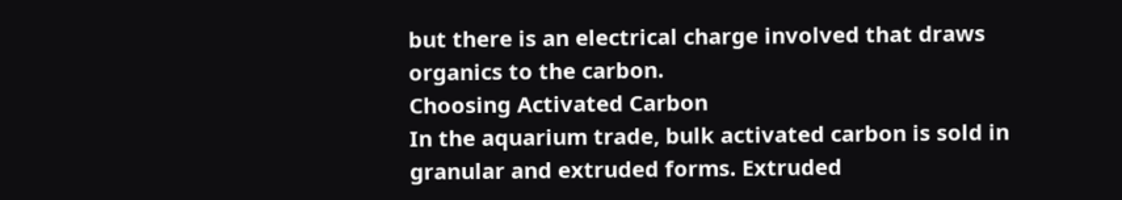but there is an electrical charge involved that draws organics to the carbon.
Choosing Activated Carbon
In the aquarium trade, bulk activated carbon is sold in granular and extruded forms. Extruded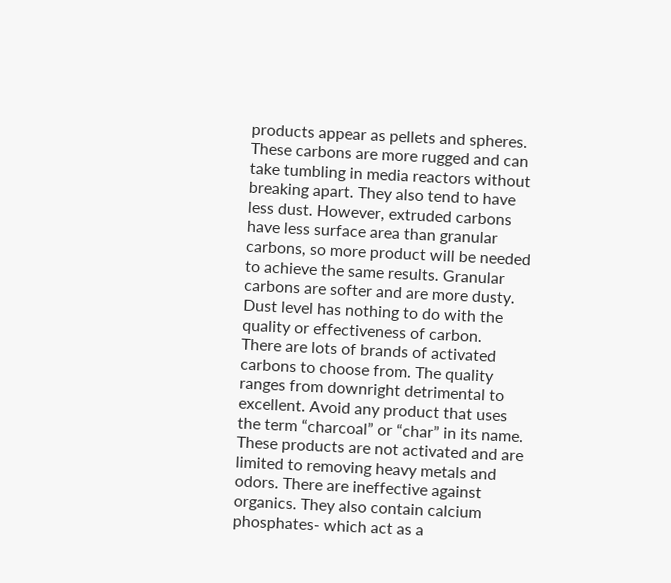products appear as pellets and spheres. These carbons are more rugged and can take tumbling in media reactors without breaking apart. They also tend to have less dust. However, extruded carbons have less surface area than granular carbons, so more product will be needed to achieve the same results. Granular carbons are softer and are more dusty. Dust level has nothing to do with the quality or effectiveness of carbon.
There are lots of brands of activated carbons to choose from. The quality ranges from downright detrimental to excellent. Avoid any product that uses the term “charcoal” or “char” in its name. These products are not activated and are limited to removing heavy metals and odors. There are ineffective against organics. They also contain calcium phosphates- which act as a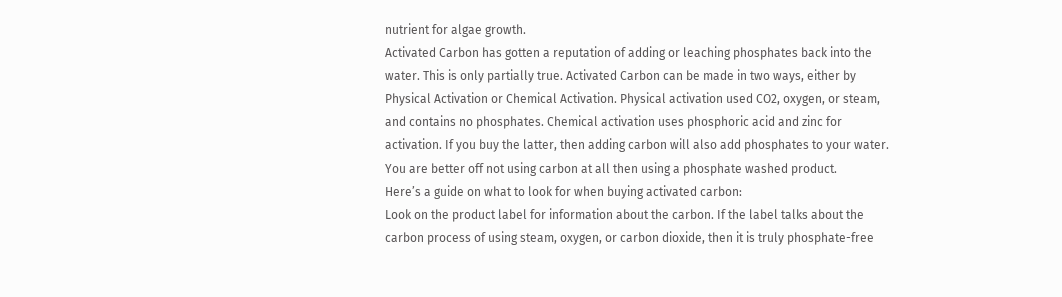nutrient for algae growth.
Activated Carbon has gotten a reputation of adding or leaching phosphates back into the water. This is only partially true. Activated Carbon can be made in two ways, either by Physical Activation or Chemical Activation. Physical activation used CO2, oxygen, or steam, and contains no phosphates. Chemical activation uses phosphoric acid and zinc for activation. If you buy the latter, then adding carbon will also add phosphates to your water. You are better off not using carbon at all then using a phosphate washed product.
Here’s a guide on what to look for when buying activated carbon:
Look on the product label for information about the carbon. If the label talks about the carbon process of using steam, oxygen, or carbon dioxide, then it is truly phosphate-free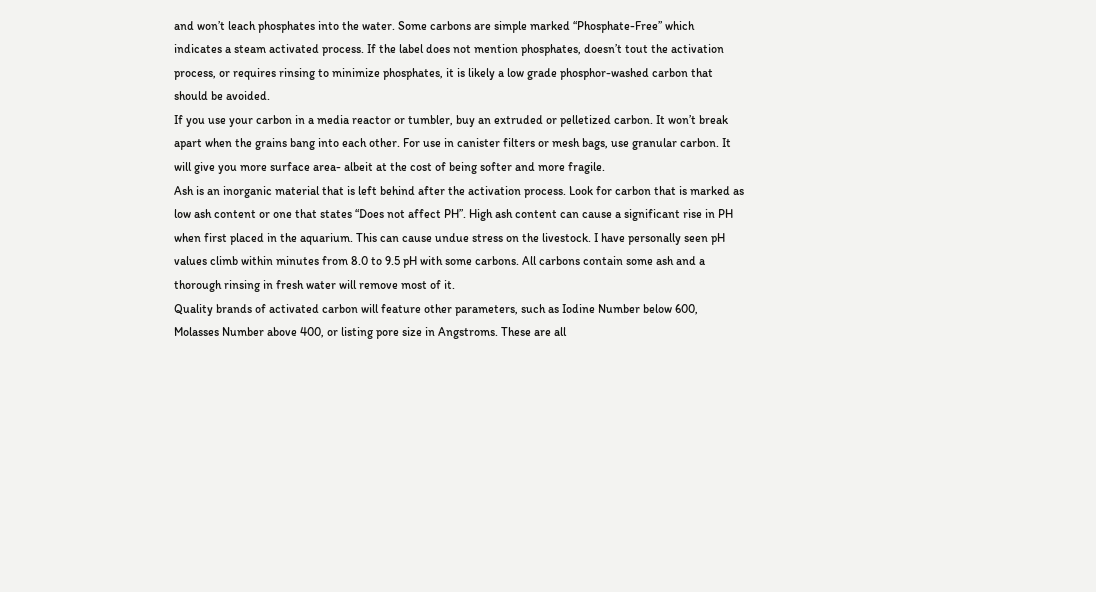and won’t leach phosphates into the water. Some carbons are simple marked “Phosphate-Free” which indicates a steam activated process. If the label does not mention phosphates, doesn’t tout the activation process, or requires rinsing to minimize phosphates, it is likely a low grade phosphor-washed carbon that should be avoided.
If you use your carbon in a media reactor or tumbler, buy an extruded or pelletized carbon. It won’t break apart when the grains bang into each other. For use in canister filters or mesh bags, use granular carbon. It will give you more surface area- albeit at the cost of being softer and more fragile.
Ash is an inorganic material that is left behind after the activation process. Look for carbon that is marked as low ash content or one that states “Does not affect PH”. High ash content can cause a significant rise in PH when first placed in the aquarium. This can cause undue stress on the livestock. I have personally seen pH values climb within minutes from 8.0 to 9.5 pH with some carbons. All carbons contain some ash and a thorough rinsing in fresh water will remove most of it.
Quality brands of activated carbon will feature other parameters, such as Iodine Number below 600, Molasses Number above 400, or listing pore size in Angstroms. These are all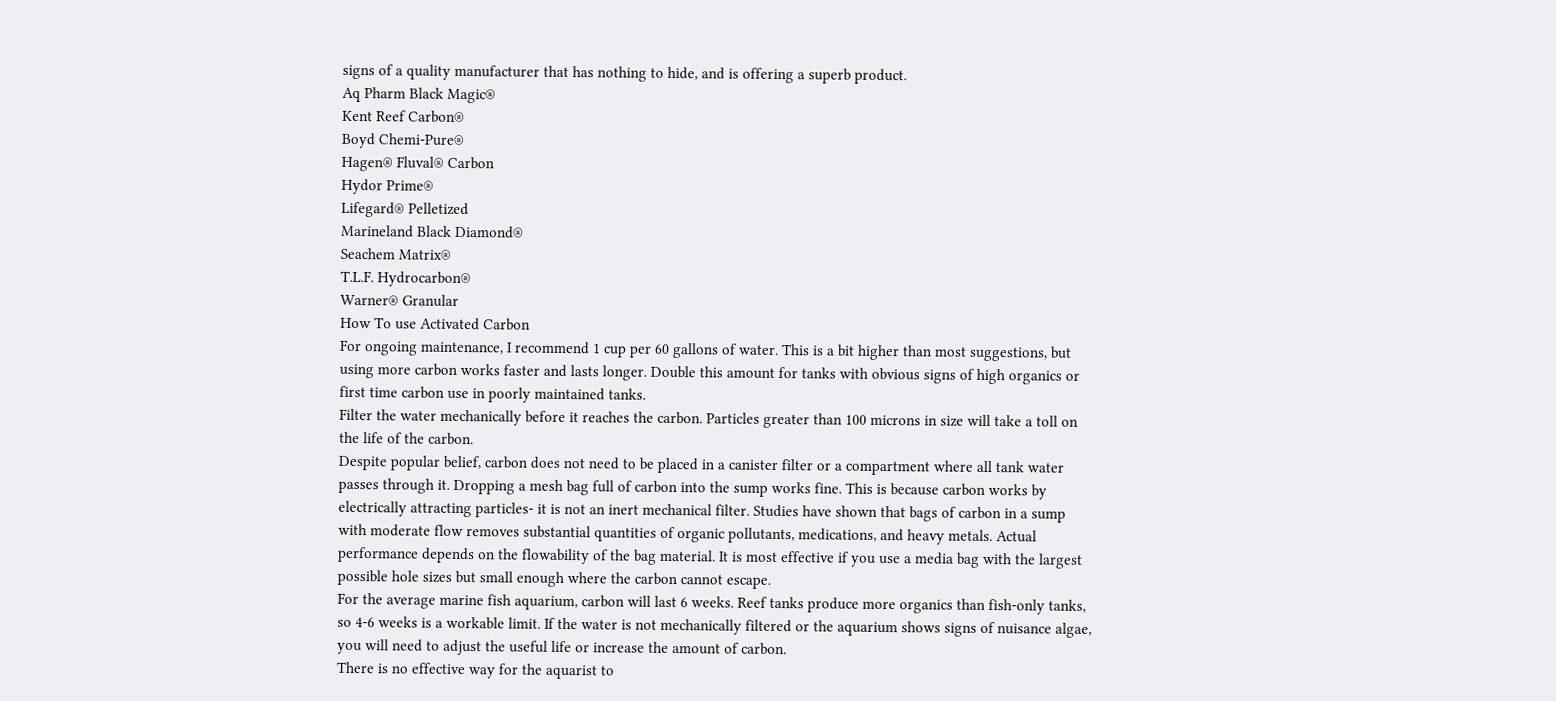signs of a quality manufacturer that has nothing to hide, and is offering a superb product.
Aq Pharm Black Magic®
Kent Reef Carbon®
Boyd Chemi-Pure®
Hagen® Fluval® Carbon
Hydor Prime®
Lifegard® Pelletized
Marineland Black Diamond®
Seachem Matrix®
T.L.F. Hydrocarbon®
Warner® Granular
How To use Activated Carbon
For ongoing maintenance, I recommend 1 cup per 60 gallons of water. This is a bit higher than most suggestions, but using more carbon works faster and lasts longer. Double this amount for tanks with obvious signs of high organics or first time carbon use in poorly maintained tanks.
Filter the water mechanically before it reaches the carbon. Particles greater than 100 microns in size will take a toll on the life of the carbon.
Despite popular belief, carbon does not need to be placed in a canister filter or a compartment where all tank water passes through it. Dropping a mesh bag full of carbon into the sump works fine. This is because carbon works by electrically attracting particles- it is not an inert mechanical filter. Studies have shown that bags of carbon in a sump with moderate flow removes substantial quantities of organic pollutants, medications, and heavy metals. Actual performance depends on the flowability of the bag material. It is most effective if you use a media bag with the largest possible hole sizes but small enough where the carbon cannot escape.
For the average marine fish aquarium, carbon will last 6 weeks. Reef tanks produce more organics than fish-only tanks, so 4-6 weeks is a workable limit. If the water is not mechanically filtered or the aquarium shows signs of nuisance algae, you will need to adjust the useful life or increase the amount of carbon.
There is no effective way for the aquarist to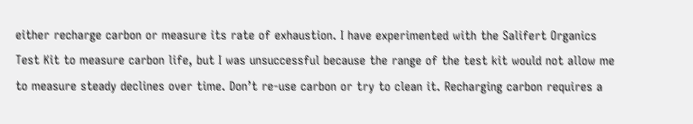either recharge carbon or measure its rate of exhaustion. I have experimented with the Salifert Organics Test Kit to measure carbon life, but I was unsuccessful because the range of the test kit would not allow me to measure steady declines over time. Don’t re-use carbon or try to clean it. Recharging carbon requires a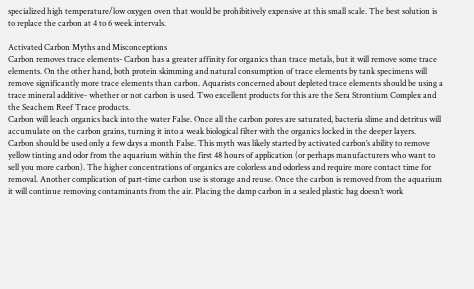specialized high temperature/low oxygen oven that would be prohibitively expensive at this small scale. The best solution is to replace the carbon at 4 to 6 week intervals.

Activated Carbon Myths and Misconceptions
Carbon removes trace elements- Carbon has a greater affinity for organics than trace metals, but it will remove some trace elements. On the other hand, both protein skimming and natural consumption of trace elements by tank specimens will remove significantly more trace elements than carbon. Aquarists concerned about depleted trace elements should be using a trace mineral additive- whether or not carbon is used. Two excellent products for this are the Sera Strontium Complex and the Seachem Reef Trace products.
Carbon will leach organics back into the water False. Once all the carbon pores are saturated, bacteria slime and detritus will accumulate on the carbon grains, turning it into a weak biological filter with the organics locked in the deeper layers.
Carbon should be used only a few days a month False. This myth was likely started by activated carbon’s ability to remove yellow tinting and odor from the aquarium within the first 48 hours of application (or perhaps manufacturers who want to sell you more carbon). The higher concentrations of organics are colorless and odorless and require more contact time for removal. Another complication of part-time carbon use is storage and reuse. Once the carbon is removed from the aquarium it will continue removing contaminants from the air. Placing the damp carbon in a sealed plastic bag doesn’t work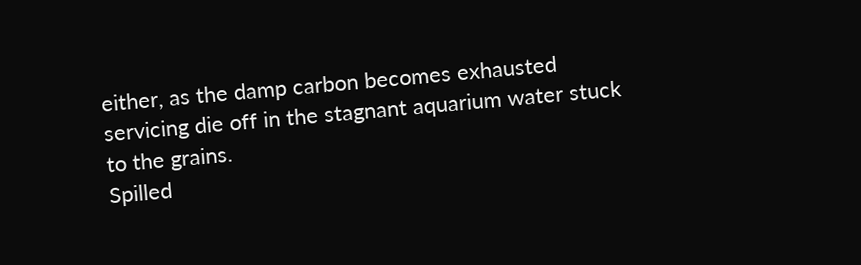either, as the damp carbon becomes exhausted servicing die off in the stagnant aquarium water stuck to the grains.
Spilled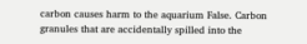carbon causes harm to the aquarium False. Carbon granules that are accidentally spilled into the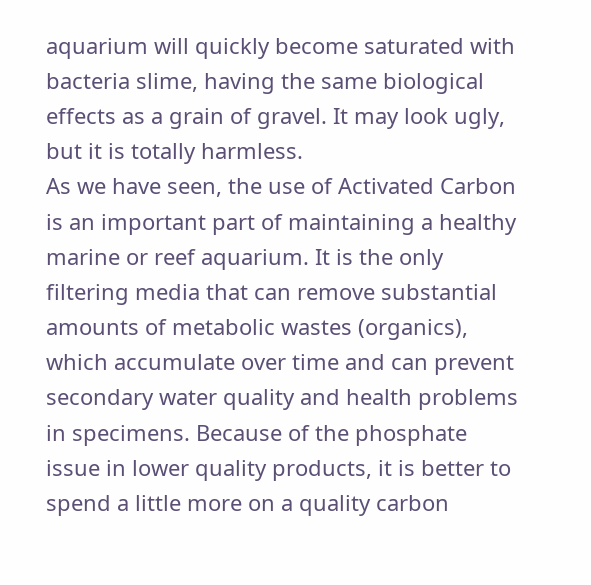aquarium will quickly become saturated with bacteria slime, having the same biological effects as a grain of gravel. It may look ugly, but it is totally harmless.
As we have seen, the use of Activated Carbon is an important part of maintaining a healthy marine or reef aquarium. It is the only filtering media that can remove substantial amounts of metabolic wastes (organics), which accumulate over time and can prevent secondary water quality and health problems in specimens. Because of the phosphate issue in lower quality products, it is better to spend a little more on a quality carbon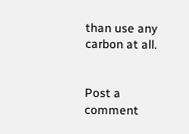than use any carbon at all.


Post a comment